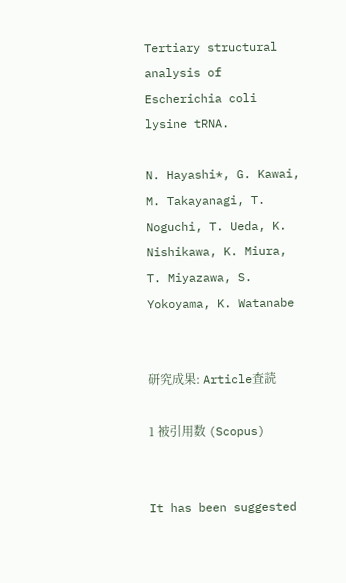Tertiary structural analysis of Escherichia coli lysine tRNA.

N. Hayashi*, G. Kawai, M. Takayanagi, T. Noguchi, T. Ueda, K. Nishikawa, K. Miura, T. Miyazawa, S. Yokoyama, K. Watanabe


研究成果: Article査読

1 被引用数 (Scopus)


It has been suggested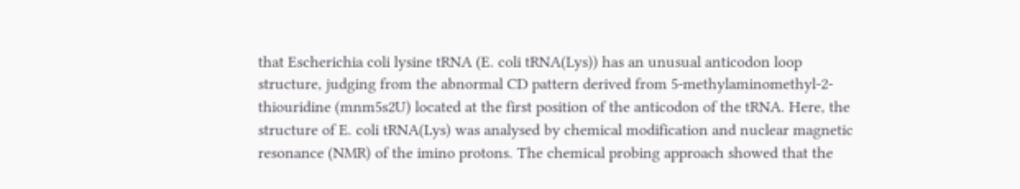that Escherichia coli lysine tRNA (E. coli tRNA(Lys)) has an unusual anticodon loop structure, judging from the abnormal CD pattern derived from 5-methylaminomethyl-2-thiouridine (mnm5s2U) located at the first position of the anticodon of the tRNA. Here, the structure of E. coli tRNA(Lys) was analysed by chemical modification and nuclear magnetic resonance (NMR) of the imino protons. The chemical probing approach showed that the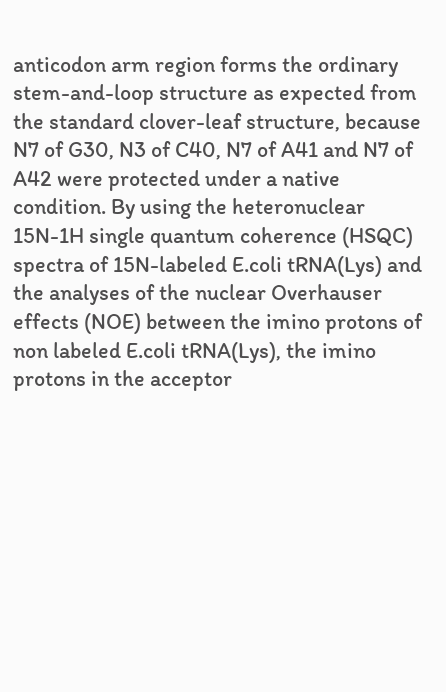anticodon arm region forms the ordinary stem-and-loop structure as expected from the standard clover-leaf structure, because N7 of G30, N3 of C40, N7 of A41 and N7 of A42 were protected under a native condition. By using the heteronuclear 15N-1H single quantum coherence (HSQC) spectra of 15N-labeled E.coli tRNA(Lys) and the analyses of the nuclear Overhauser effects (NOE) between the imino protons of non labeled E.coli tRNA(Lys), the imino protons in the acceptor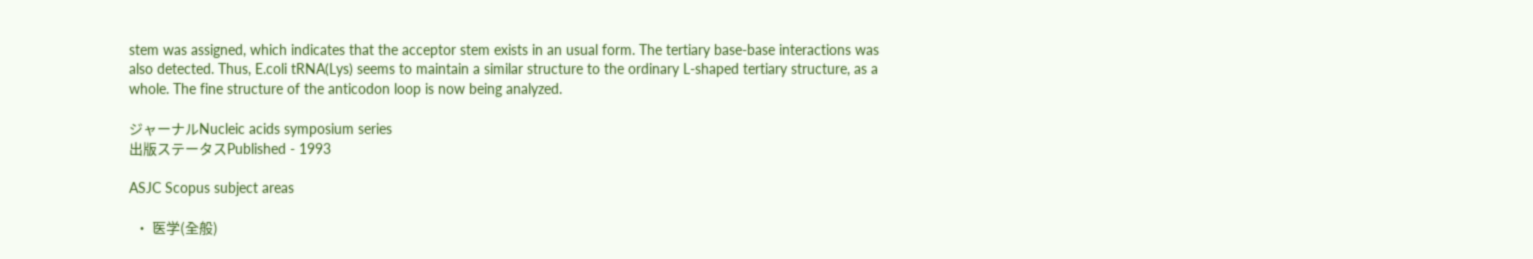stem was assigned, which indicates that the acceptor stem exists in an usual form. The tertiary base-base interactions was also detected. Thus, E.coli tRNA(Lys) seems to maintain a similar structure to the ordinary L-shaped tertiary structure, as a whole. The fine structure of the anticodon loop is now being analyzed.

ジャーナルNucleic acids symposium series
出版ステータスPublished - 1993

ASJC Scopus subject areas

  • 医学(全般)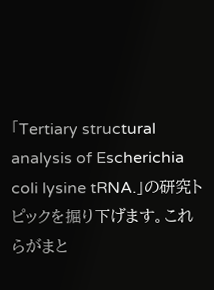「Tertiary structural analysis of Escherichia coli lysine tRNA.」の研究トピックを掘り下げます。これらがまと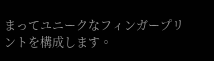まってユニークなフィンガープリントを構成します。